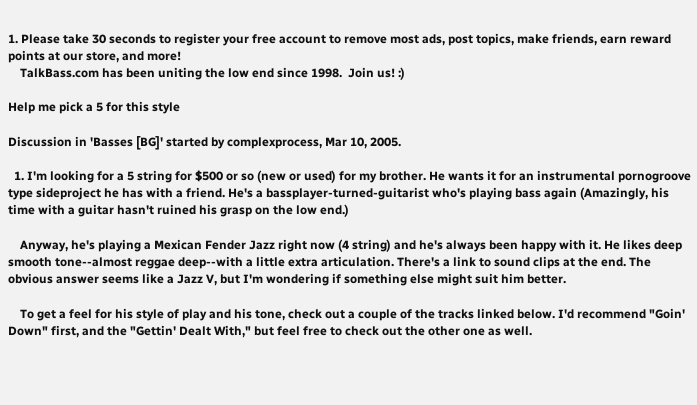1. Please take 30 seconds to register your free account to remove most ads, post topics, make friends, earn reward points at our store, and more!
    TalkBass.com has been uniting the low end since 1998.  Join us! :)

Help me pick a 5 for this style

Discussion in 'Basses [BG]' started by complexprocess, Mar 10, 2005.

  1. I'm looking for a 5 string for $500 or so (new or used) for my brother. He wants it for an instrumental pornogroove type sideproject he has with a friend. He's a bassplayer-turned-guitarist who's playing bass again (Amazingly, his time with a guitar hasn't ruined his grasp on the low end.)

    Anyway, he's playing a Mexican Fender Jazz right now (4 string) and he's always been happy with it. He likes deep smooth tone--almost reggae deep--with a little extra articulation. There's a link to sound clips at the end. The obvious answer seems like a Jazz V, but I'm wondering if something else might suit him better.

    To get a feel for his style of play and his tone, check out a couple of the tracks linked below. I'd recommend "Goin' Down" first, and the "Gettin' Dealt With," but feel free to check out the other one as well.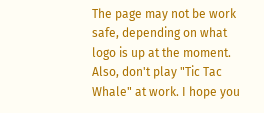The page may not be work safe, depending on what logo is up at the moment. Also, don't play "Tic Tac Whale" at work. I hope you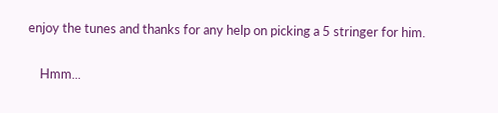enjoy the tunes and thanks for any help on picking a 5 stringer for him.

    Hmm...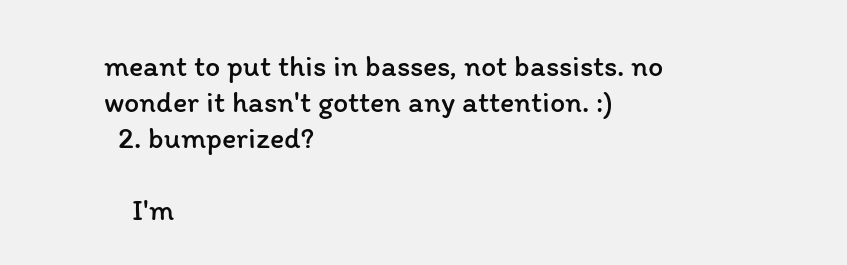meant to put this in basses, not bassists. no wonder it hasn't gotten any attention. :)
  2. bumperized?

    I'm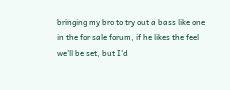bringing my bro to try out a bass like one in the for sale forum, if he likes the feel we'll be set, but I'd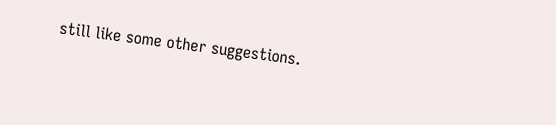still like some other suggestions.